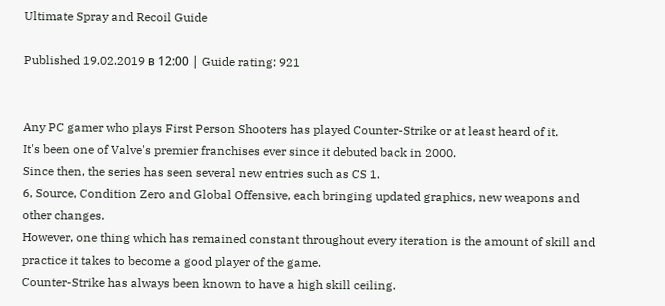Ultimate Spray and Recoil Guide

Published 19.02.2019 в 12:00 | Guide rating: 921


Any PC gamer who plays First Person Shooters has played Counter-Strike or at least heard of it.
It's been one of Valve's premier franchises ever since it debuted back in 2000.
Since then, the series has seen several new entries such as CS 1.
6, Source, Condition Zero and Global Offensive, each bringing updated graphics, new weapons and other changes.
However, one thing which has remained constant throughout every iteration is the amount of skill and practice it takes to become a good player of the game.
Counter-Strike has always been known to have a high skill ceiling.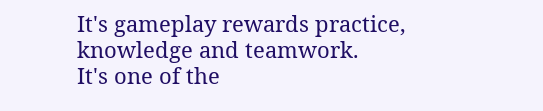It's gameplay rewards practice, knowledge and teamwork.
It's one of the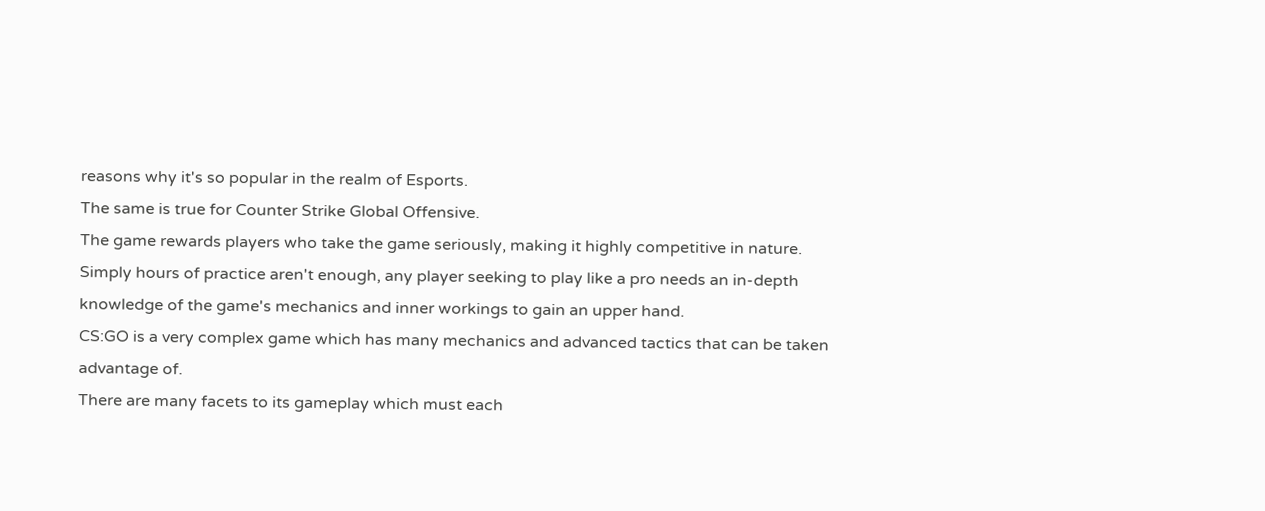reasons why it's so popular in the realm of Esports.
The same is true for Counter Strike Global Offensive.
The game rewards players who take the game seriously, making it highly competitive in nature.
Simply hours of practice aren't enough, any player seeking to play like a pro needs an in-depth knowledge of the game's mechanics and inner workings to gain an upper hand.
CS:GO is a very complex game which has many mechanics and advanced tactics that can be taken advantage of.
There are many facets to its gameplay which must each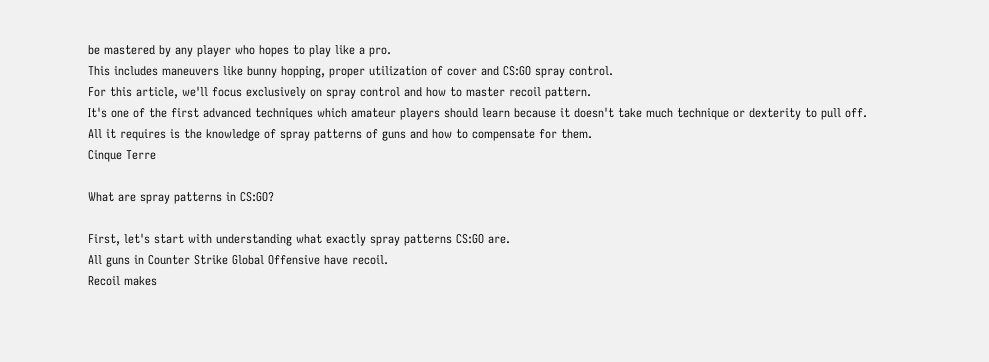be mastered by any player who hopes to play like a pro.
This includes maneuvers like bunny hopping, proper utilization of cover and CS:GO spray control.
For this article, we'll focus exclusively on spray control and how to master recoil pattern.
It's one of the first advanced techniques which amateur players should learn because it doesn't take much technique or dexterity to pull off.
All it requires is the knowledge of spray patterns of guns and how to compensate for them.
Cinque Terre

What are spray patterns in CS:GO?

First, let's start with understanding what exactly spray patterns CS:GO are.
All guns in Counter Strike Global Offensive have recoil.
Recoil makes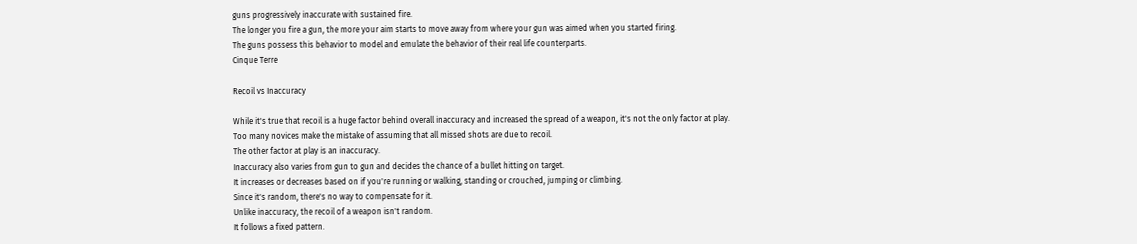guns progressively inaccurate with sustained fire.
The longer you fire a gun, the more your aim starts to move away from where your gun was aimed when you started firing.
The guns possess this behavior to model and emulate the behavior of their real life counterparts.
Cinque Terre

Recoil vs Inaccuracy

While it's true that recoil is a huge factor behind overall inaccuracy and increased the spread of a weapon, it's not the only factor at play.
Too many novices make the mistake of assuming that all missed shots are due to recoil.
The other factor at play is an inaccuracy.
Inaccuracy also varies from gun to gun and decides the chance of a bullet hitting on target.
It increases or decreases based on if you're running or walking, standing or crouched, jumping or climbing.
Since it's random, there's no way to compensate for it.
Unlike inaccuracy, the recoil of a weapon isn't random.
It follows a fixed pattern.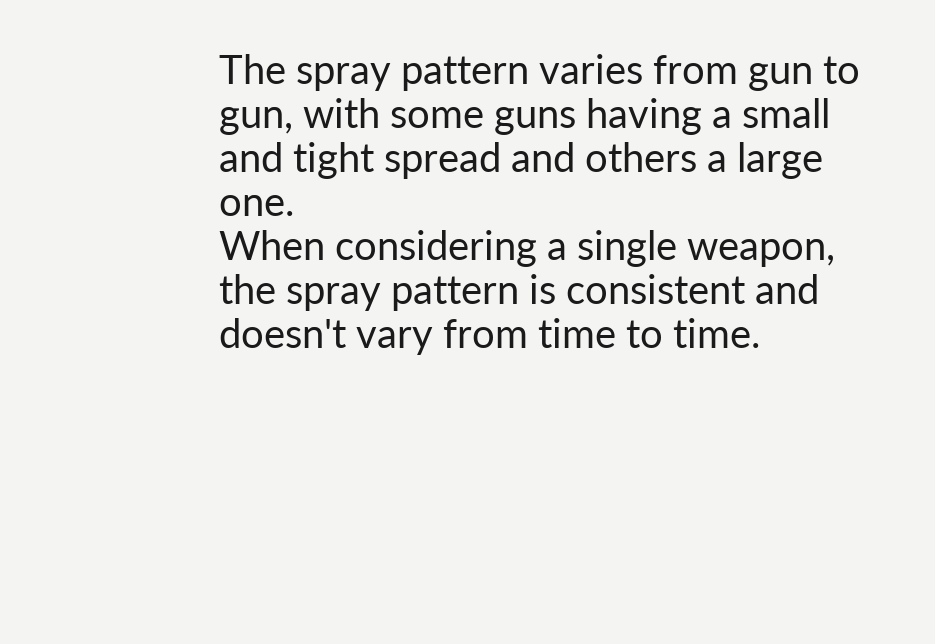The spray pattern varies from gun to gun, with some guns having a small and tight spread and others a large one.
When considering a single weapon, the spray pattern is consistent and doesn't vary from time to time.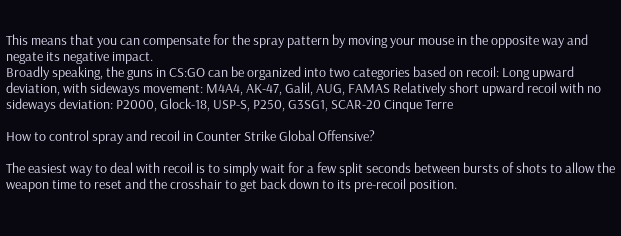This means that you can compensate for the spray pattern by moving your mouse in the opposite way and negate its negative impact.
Broadly speaking, the guns in CS:GO can be organized into two categories based on recoil: Long upward deviation, with sideways movement: M4A4, AK-47, Galil, AUG, FAMAS Relatively short upward recoil with no sideways deviation: P2000, Glock-18, USP-S, P250, G3SG1, SCAR-20 Cinque Terre

How to control spray and recoil in Counter Strike Global Offensive?

The easiest way to deal with recoil is to simply wait for a few split seconds between bursts of shots to allow the weapon time to reset and the crosshair to get back down to its pre-recoil position.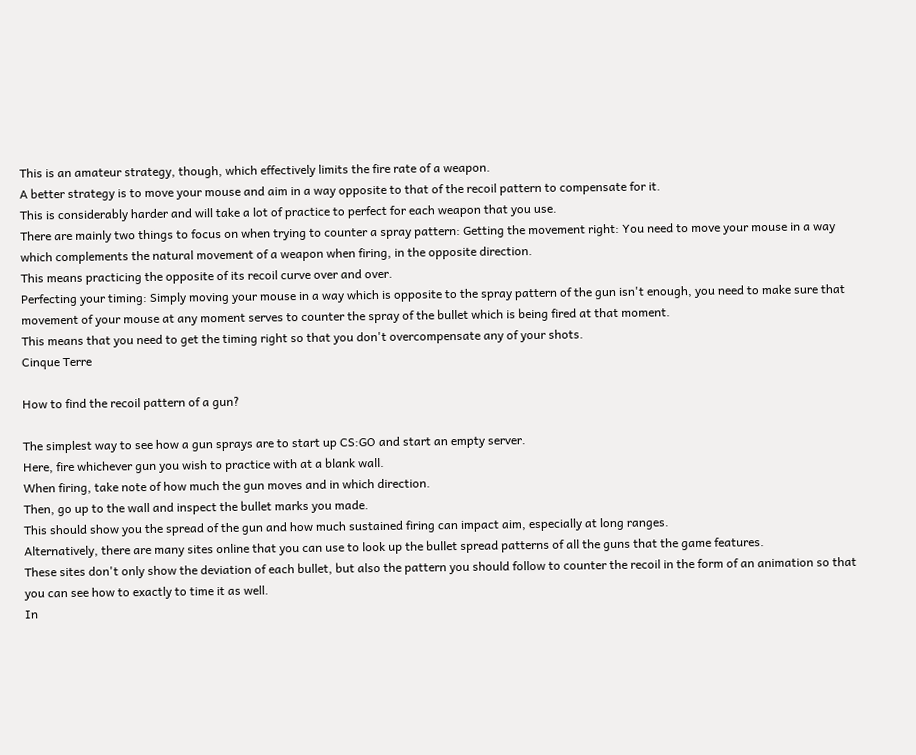This is an amateur strategy, though, which effectively limits the fire rate of a weapon.
A better strategy is to move your mouse and aim in a way opposite to that of the recoil pattern to compensate for it.
This is considerably harder and will take a lot of practice to perfect for each weapon that you use.
There are mainly two things to focus on when trying to counter a spray pattern: Getting the movement right: You need to move your mouse in a way which complements the natural movement of a weapon when firing, in the opposite direction.
This means practicing the opposite of its recoil curve over and over.
Perfecting your timing: Simply moving your mouse in a way which is opposite to the spray pattern of the gun isn't enough, you need to make sure that movement of your mouse at any moment serves to counter the spray of the bullet which is being fired at that moment.
This means that you need to get the timing right so that you don't overcompensate any of your shots.
Cinque Terre

How to find the recoil pattern of a gun?

The simplest way to see how a gun sprays are to start up CS:GO and start an empty server.
Here, fire whichever gun you wish to practice with at a blank wall.
When firing, take note of how much the gun moves and in which direction.
Then, go up to the wall and inspect the bullet marks you made.
This should show you the spread of the gun and how much sustained firing can impact aim, especially at long ranges.
Alternatively, there are many sites online that you can use to look up the bullet spread patterns of all the guns that the game features.
These sites don't only show the deviation of each bullet, but also the pattern you should follow to counter the recoil in the form of an animation so that you can see how to exactly to time it as well.
In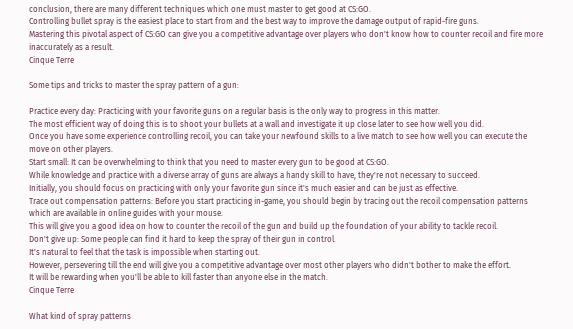conclusion, there are many different techniques which one must master to get good at CS:GO.
Controlling bullet spray is the easiest place to start from and the best way to improve the damage output of rapid-fire guns.
Mastering this pivotal aspect of CS:GO can give you a competitive advantage over players who don't know how to counter recoil and fire more inaccurately as a result.
Cinque Terre

Some tips and tricks to master the spray pattern of a gun:

Practice every day: Practicing with your favorite guns on a regular basis is the only way to progress in this matter.
The most efficient way of doing this is to shoot your bullets at a wall and investigate it up close later to see how well you did.
Once you have some experience controlling recoil, you can take your newfound skills to a live match to see how well you can execute the move on other players.
Start small: It can be overwhelming to think that you need to master every gun to be good at CS:GO.
While knowledge and practice with a diverse array of guns are always a handy skill to have, they're not necessary to succeed.
Initially, you should focus on practicing with only your favorite gun since it's much easier and can be just as effective.
Trace out compensation patterns: Before you start practicing in-game, you should begin by tracing out the recoil compensation patterns which are available in online guides with your mouse.
This will give you a good idea on how to counter the recoil of the gun and build up the foundation of your ability to tackle recoil.
Don't give up: Some people can find it hard to keep the spray of their gun in control.
It's natural to feel that the task is impossible when starting out.
However, persevering till the end will give you a competitive advantage over most other players who didn't bother to make the effort.
It will be rewarding when you'll be able to kill faster than anyone else in the match.
Cinque Terre

What kind of spray patterns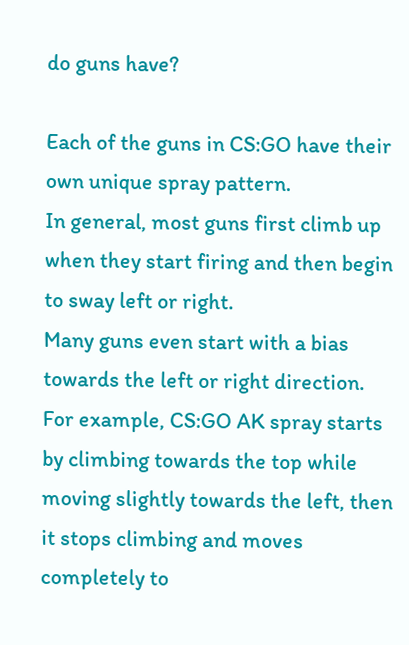do guns have?

Each of the guns in CS:GO have their own unique spray pattern.
In general, most guns first climb up when they start firing and then begin to sway left or right.
Many guns even start with a bias towards the left or right direction.
For example, CS:GO AK spray starts by climbing towards the top while moving slightly towards the left, then it stops climbing and moves completely to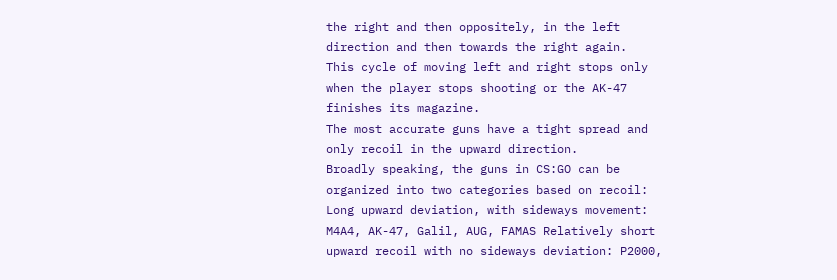the right and then oppositely, in the left direction and then towards the right again.
This cycle of moving left and right stops only when the player stops shooting or the AK-47 finishes its magazine.
The most accurate guns have a tight spread and only recoil in the upward direction.
Broadly speaking, the guns in CS:GO can be organized into two categories based on recoil: Long upward deviation, with sideways movement: M4A4, AK-47, Galil, AUG, FAMAS Relatively short upward recoil with no sideways deviation: P2000,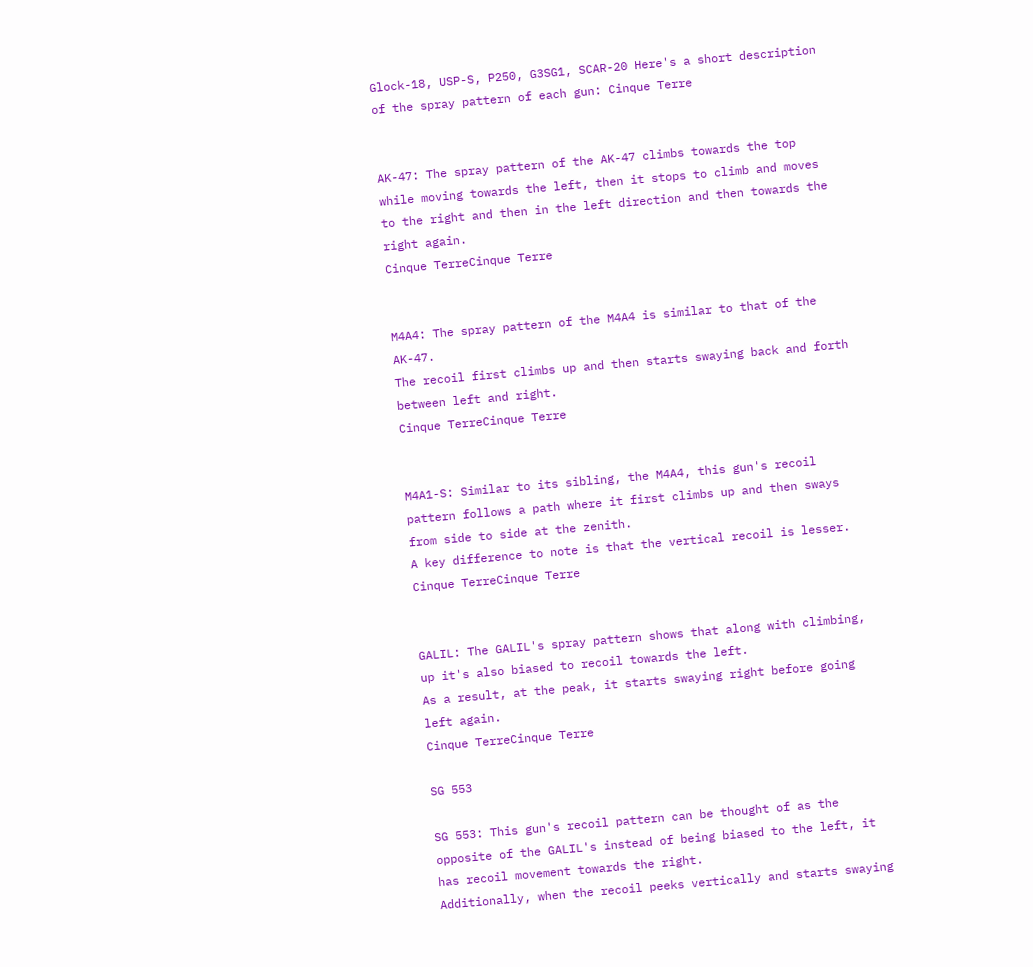Glock-18, USP-S, P250, G3SG1, SCAR-20 Here's a short description of the spray pattern of each gun: Cinque Terre


AK-47: The spray pattern of the AK-47 climbs towards the top while moving towards the left, then it stops to climb and moves to the right and then in the left direction and then towards the right again.
Cinque TerreCinque Terre


M4A4: The spray pattern of the M4A4 is similar to that of the AK-47.
The recoil first climbs up and then starts swaying back and forth between left and right.
Cinque TerreCinque Terre


M4A1-S: Similar to its sibling, the M4A4, this gun's recoil pattern follows a path where it first climbs up and then sways from side to side at the zenith.
A key difference to note is that the vertical recoil is lesser.
Cinque TerreCinque Terre


GALIL: The GALIL's spray pattern shows that along with climbing, up it's also biased to recoil towards the left.
As a result, at the peak, it starts swaying right before going left again.
Cinque TerreCinque Terre

SG 553

SG 553: This gun's recoil pattern can be thought of as the opposite of the GALIL's instead of being biased to the left, it has recoil movement towards the right.
Additionally, when the recoil peeks vertically and starts swaying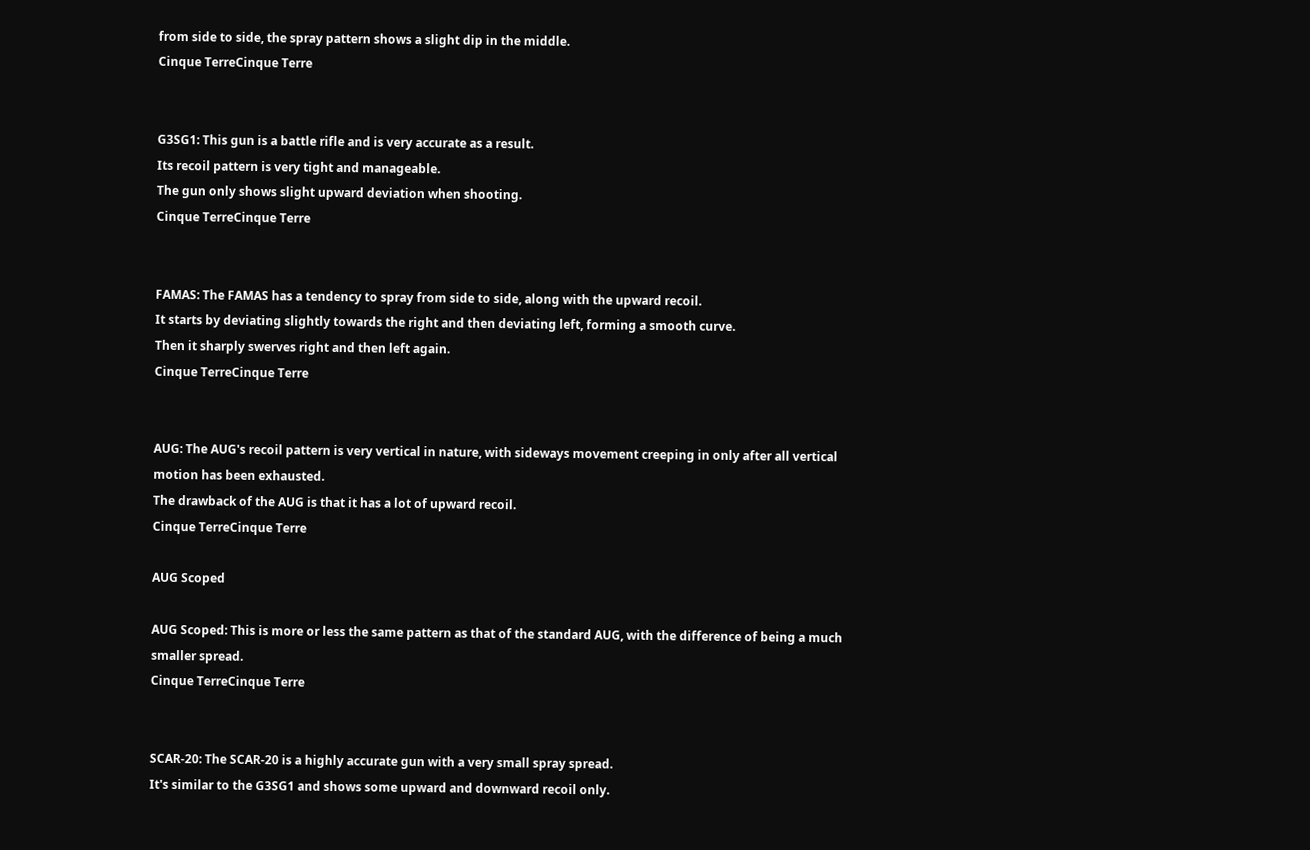from side to side, the spray pattern shows a slight dip in the middle.
Cinque TerreCinque Terre


G3SG1: This gun is a battle rifle and is very accurate as a result.
Its recoil pattern is very tight and manageable.
The gun only shows slight upward deviation when shooting.
Cinque TerreCinque Terre


FAMAS: The FAMAS has a tendency to spray from side to side, along with the upward recoil.
It starts by deviating slightly towards the right and then deviating left, forming a smooth curve.
Then it sharply swerves right and then left again.
Cinque TerreCinque Terre


AUG: The AUG's recoil pattern is very vertical in nature, with sideways movement creeping in only after all vertical motion has been exhausted.
The drawback of the AUG is that it has a lot of upward recoil.
Cinque TerreCinque Terre

AUG Scoped

AUG Scoped: This is more or less the same pattern as that of the standard AUG, with the difference of being a much smaller spread.
Cinque TerreCinque Terre


SCAR-20: The SCAR-20 is a highly accurate gun with a very small spray spread.
It's similar to the G3SG1 and shows some upward and downward recoil only.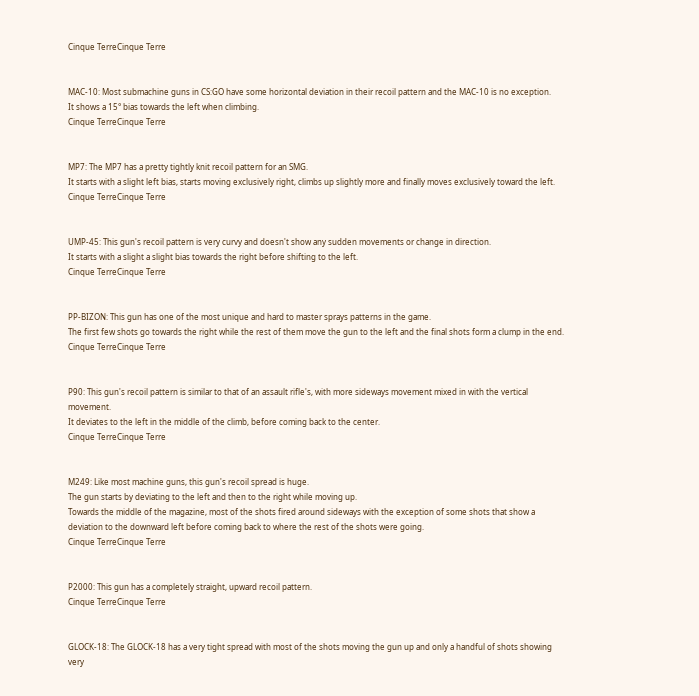Cinque TerreCinque Terre


MAC-10: Most submachine guns in CS:GO have some horizontal deviation in their recoil pattern and the MAC-10 is no exception.
It shows a 15° bias towards the left when climbing.
Cinque TerreCinque Terre


MP7: The MP7 has a pretty tightly knit recoil pattern for an SMG.
It starts with a slight left bias, starts moving exclusively right, climbs up slightly more and finally moves exclusively toward the left.
Cinque TerreCinque Terre


UMP-45: This gun's recoil pattern is very curvy and doesn't show any sudden movements or change in direction.
It starts with a slight a slight bias towards the right before shifting to the left.
Cinque TerreCinque Terre


PP-BIZON: This gun has one of the most unique and hard to master sprays patterns in the game.
The first few shots go towards the right while the rest of them move the gun to the left and the final shots form a clump in the end.
Cinque TerreCinque Terre


P90: This gun's recoil pattern is similar to that of an assault rifle's, with more sideways movement mixed in with the vertical movement.
It deviates to the left in the middle of the climb, before coming back to the center.
Cinque TerreCinque Terre


M249: Like most machine guns, this gun's recoil spread is huge.
The gun starts by deviating to the left and then to the right while moving up.
Towards the middle of the magazine, most of the shots fired around sideways with the exception of some shots that show a deviation to the downward left before coming back to where the rest of the shots were going.
Cinque TerreCinque Terre


P2000: This gun has a completely straight, upward recoil pattern.
Cinque TerreCinque Terre


GLOCK-18: The GLOCK-18 has a very tight spread with most of the shots moving the gun up and only a handful of shots showing very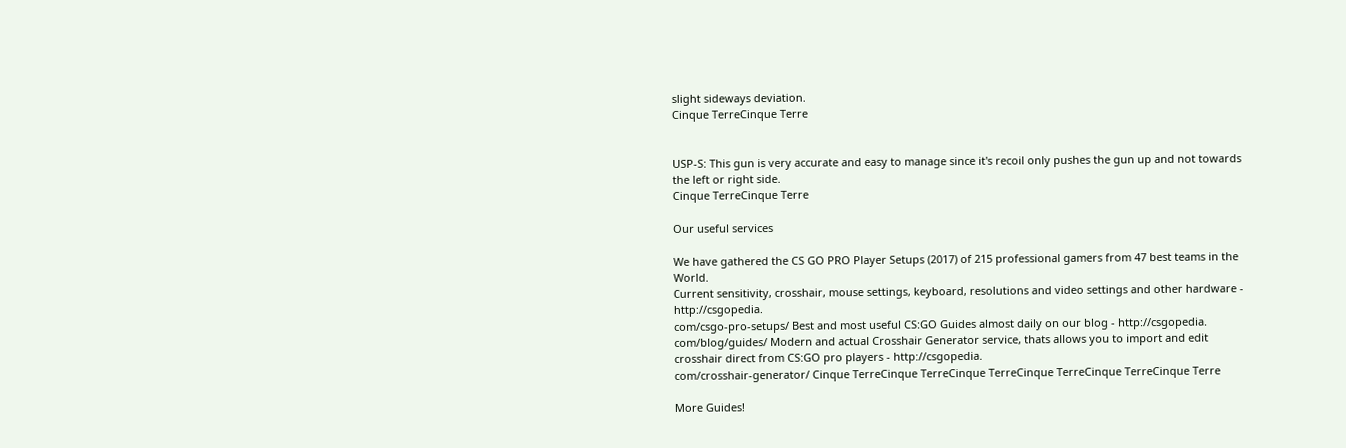slight sideways deviation.
Cinque TerreCinque Terre


USP-S: This gun is very accurate and easy to manage since it's recoil only pushes the gun up and not towards the left or right side.
Cinque TerreCinque Terre

Our useful services

We have gathered the CS GO PRO Player Setups (2017) of 215 professional gamers from 47 best teams in the World.
Сurrent sensitivity, crosshair, mouse settings, keyboard, resolutions and video settings and other hardware - http://csgopedia.
com/csgo-pro-setups/ Best and most useful CS:GO Guides almost daily on our blog - http://csgopedia.
com/blog/guides/ Modern and actual Crosshair Generator service, thats allows you to import and edit crosshair direct from CS:GO pro players - http://csgopedia.
com/crosshair-generator/ Cinque TerreCinque TerreCinque TerreCinque TerreCinque TerreCinque Terre

More Guides!